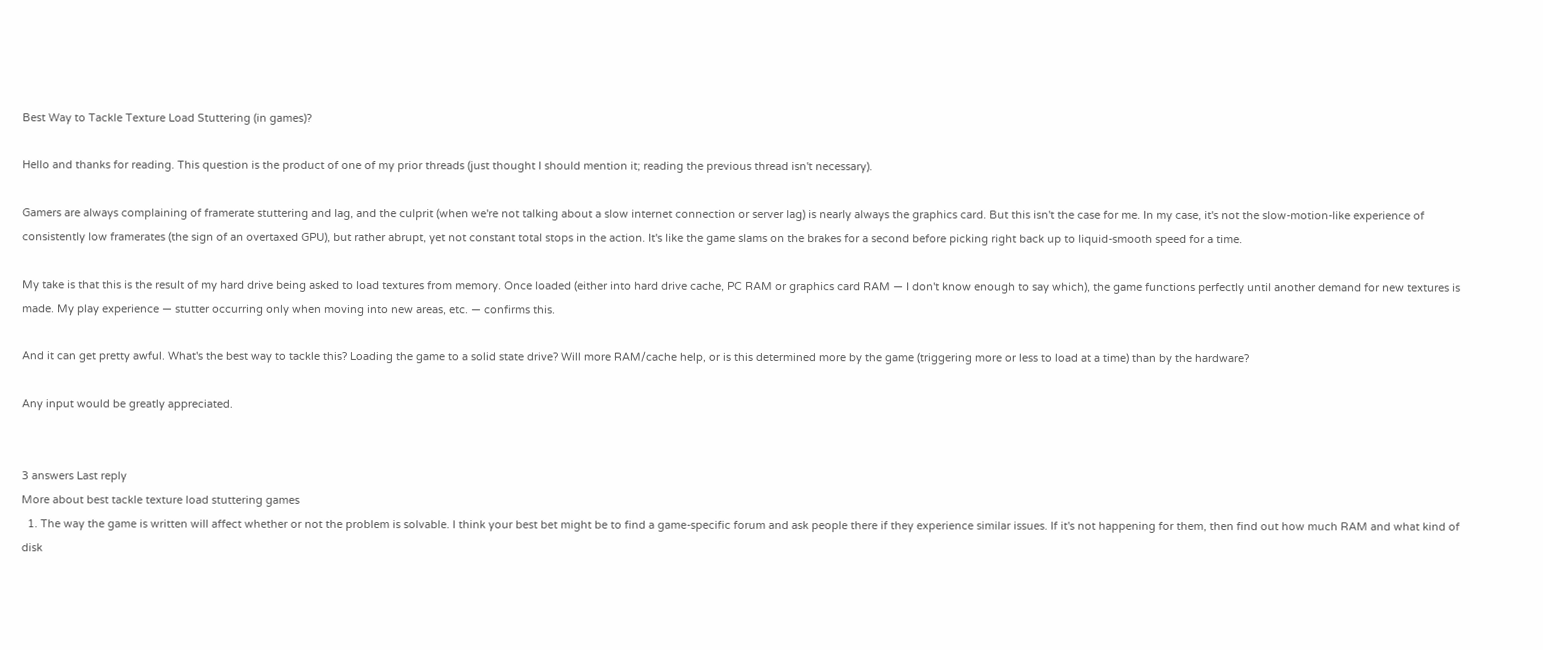Best Way to Tackle Texture Load Stuttering (in games)?

Hello and thanks for reading. This question is the product of one of my prior threads (just thought I should mention it; reading the previous thread isn't necessary).

Gamers are always complaining of framerate stuttering and lag, and the culprit (when we're not talking about a slow internet connection or server lag) is nearly always the graphics card. But this isn't the case for me. In my case, it's not the slow-motion-like experience of consistently low framerates (the sign of an overtaxed GPU), but rather abrupt, yet not constant total stops in the action. It's like the game slams on the brakes for a second before picking right back up to liquid-smooth speed for a time.

My take is that this is the result of my hard drive being asked to load textures from memory. Once loaded (either into hard drive cache, PC RAM or graphics card RAM — I don't know enough to say which), the game functions perfectly until another demand for new textures is made. My play experience — stutter occurring only when moving into new areas, etc. — confirms this.

And it can get pretty awful. What's the best way to tackle this? Loading the game to a solid state drive? Will more RAM/cache help, or is this determined more by the game (triggering more or less to load at a time) than by the hardware?

Any input would be greatly appreciated.


3 answers Last reply
More about best tackle texture load stuttering games
  1. The way the game is written will affect whether or not the problem is solvable. I think your best bet might be to find a game-specific forum and ask people there if they experience similar issues. If it's not happening for them, then find out how much RAM and what kind of disk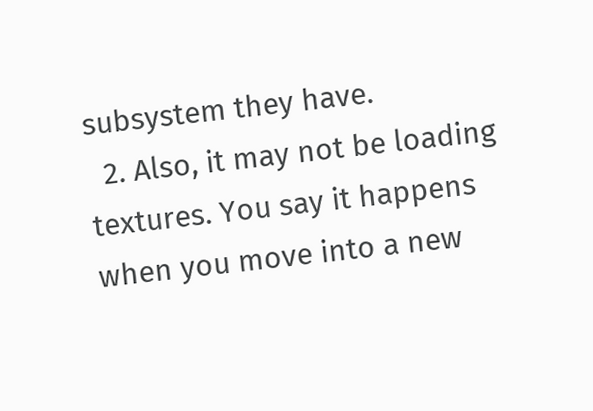subsystem they have.
  2. Also, it may not be loading textures. You say it happens when you move into a new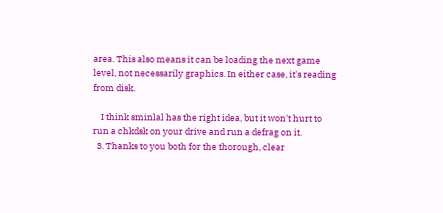area. This also means it can be loading the next game level, not necessarily graphics. In either case, it's reading from disk.

    I think sminlal has the right idea, but it won't hurt to run a chkdsk on your drive and run a defrag on it.
  3. Thanks to you both for the thorough, clear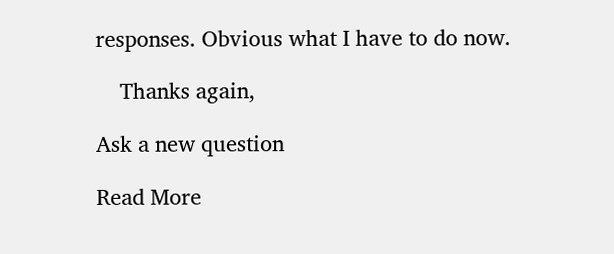responses. Obvious what I have to do now.

    Thanks again,

Ask a new question

Read More